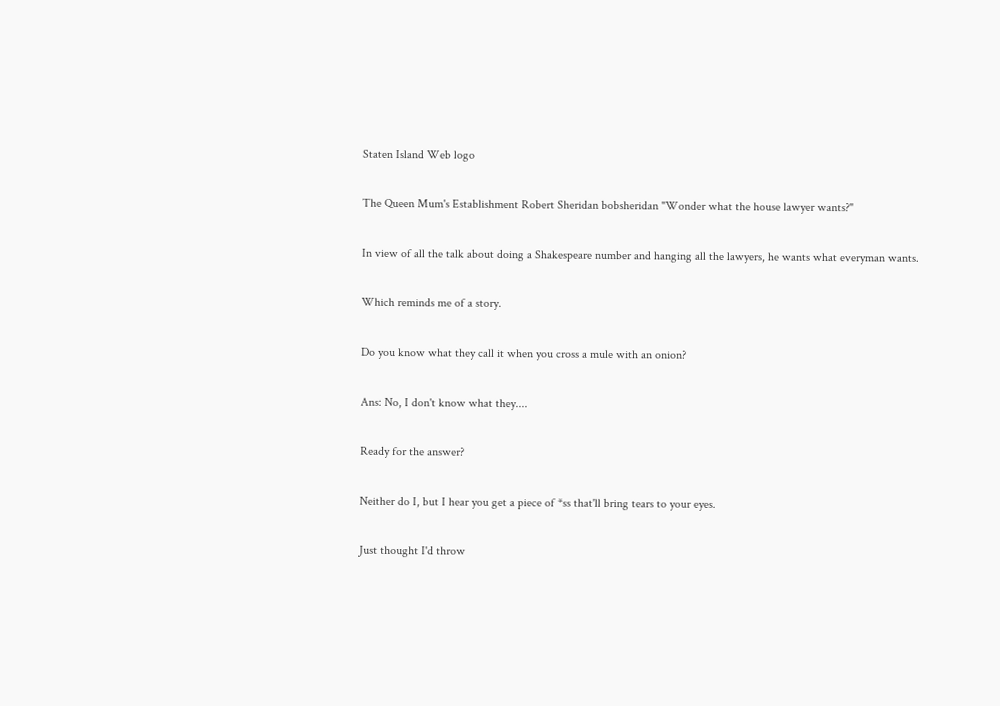Staten Island Web logo

The Queen Mum's Establishment Robert Sheridan bobsheridan "Wonder what the house lawyer wants?"

In view of all the talk about doing a Shakespeare number and hanging all the lawyers, he wants what everyman wants.

Which reminds me of a story.

Do you know what they call it when you cross a mule with an onion?

Ans: No, I don't know what they....

Ready for the answer?

Neither do I, but I hear you get a piece of *ss that'll bring tears to your eyes.

Just thought I'd throw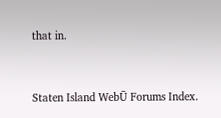that in.


Staten Island WebŪ Forums Index.